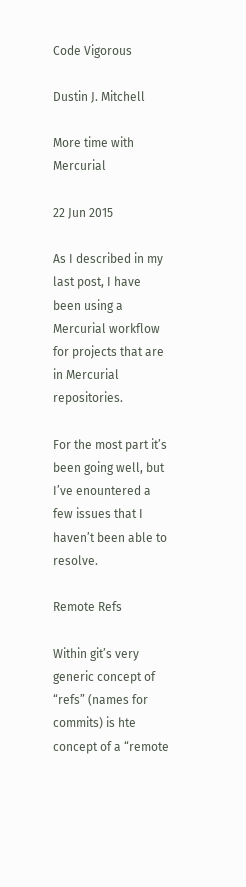Code Vigorous

Dustin J. Mitchell

More time with Mercurial

22 Jun 2015

As I described in my last post, I have been using a Mercurial workflow for projects that are in Mercurial repositories.

For the most part it’s been going well, but I’ve enountered a few issues that I haven’t been able to resolve.

Remote Refs

Within git’s very generic concept of “refs” (names for commits) is hte concept of a “remote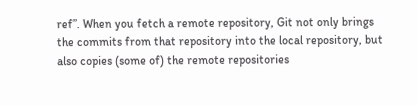ref”. When you fetch a remote repository, Git not only brings the commits from that repository into the local repository, but also copies (some of) the remote repositories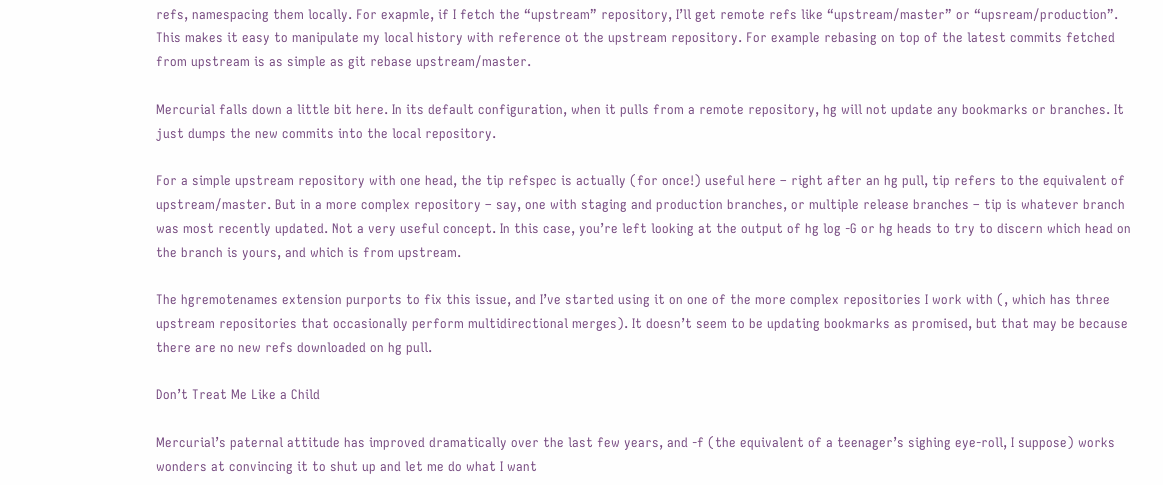refs, namespacing them locally. For exapmle, if I fetch the “upstream” repository, I’ll get remote refs like “upstream/master” or “upsream/production”. This makes it easy to manipulate my local history with reference ot the upstream repository. For example rebasing on top of the latest commits fetched from upstream is as simple as git rebase upstream/master.

Mercurial falls down a little bit here. In its default configuration, when it pulls from a remote repository, hg will not update any bookmarks or branches. It just dumps the new commits into the local repository.

For a simple upstream repository with one head, the tip refspec is actually (for once!) useful here – right after an hg pull, tip refers to the equivalent of upstream/master. But in a more complex repository – say, one with staging and production branches, or multiple release branches – tip is whatever branch was most recently updated. Not a very useful concept. In this case, you’re left looking at the output of hg log -G or hg heads to try to discern which head on the branch is yours, and which is from upstream.

The hgremotenames extension purports to fix this issue, and I’ve started using it on one of the more complex repositories I work with (, which has three upstream repositories that occasionally perform multidirectional merges). It doesn’t seem to be updating bookmarks as promised, but that may be because there are no new refs downloaded on hg pull.

Don’t Treat Me Like a Child

Mercurial’s paternal attitude has improved dramatically over the last few years, and -f (the equivalent of a teenager’s sighing eye-roll, I suppose) works wonders at convincing it to shut up and let me do what I want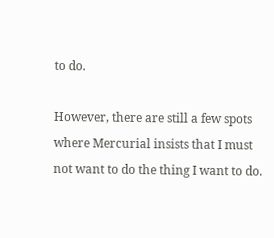to do.

However, there are still a few spots where Mercurial insists that I must not want to do the thing I want to do.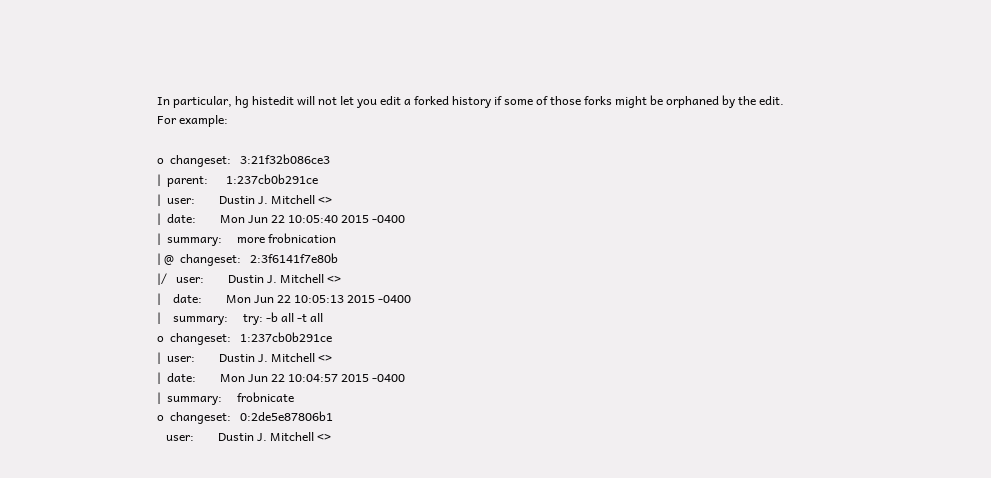In particular, hg histedit will not let you edit a forked history if some of those forks might be orphaned by the edit. For example:

o  changeset:   3:21f32b086ce3
|  parent:      1:237cb0b291ce
|  user:        Dustin J. Mitchell <>
|  date:        Mon Jun 22 10:05:40 2015 -0400
|  summary:     more frobnication
| @  changeset:   2:3f6141f7e80b
|/   user:        Dustin J. Mitchell <>
|    date:        Mon Jun 22 10:05:13 2015 -0400
|    summary:     try: -b all -t all
o  changeset:   1:237cb0b291ce
|  user:        Dustin J. Mitchell <>
|  date:        Mon Jun 22 10:04:57 2015 -0400
|  summary:     frobnicate
o  changeset:   0:2de5e87806b1
   user:        Dustin J. Mitchell <>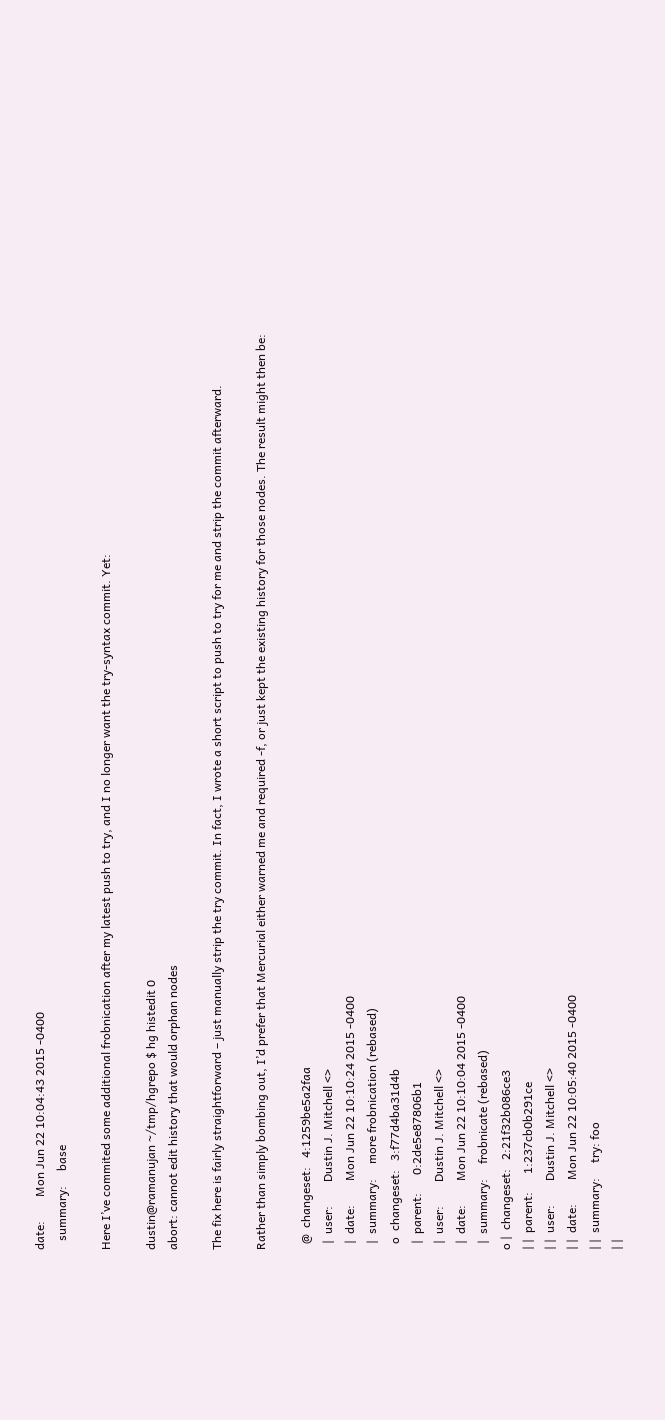date:        Mon Jun 22 10:04:43 2015 -0400
   summary:     base

Here I’ve commited some additional frobnication after my latest push to try, and I no longer want the try-syntax commit. Yet:

dustin@ramanujan ~/tmp/hgrepo $ hg histedit 0
abort: cannot edit history that would orphan nodes

The fix here is fairly straightforward – just manually strip the try commit. In fact, I wrote a short script to push to try for me and strip the commit afterward.

Rather than simply bombing out, I’d prefer that Mercurial either warned me and required -f, or just kept the existing history for those nodes. The result might then be:

  @  changeset:   4:1259be5a2faa
  |  user:        Dustin J. Mitchell <>
  |  date:        Mon Jun 22 10:10:24 2015 -0400
  |  summary:     more frobnication (rebased)
  o  changeset:   3:f77d4ba31d4b
  |  parent:      0:2de5e87806b1
  |  user:        Dustin J. Mitchell <>
  |  date:        Mon Jun 22 10:10:04 2015 -0400
  |  summary:     frobnicate (rebased)
o |  changeset:   2:21f32b086ce3
| |  parent:      1:237cb0b291ce
| |  user:        Dustin J. Mitchell <>
| |  date:        Mon Jun 22 10:05:40 2015 -0400
| |  summary:     try: foo
| |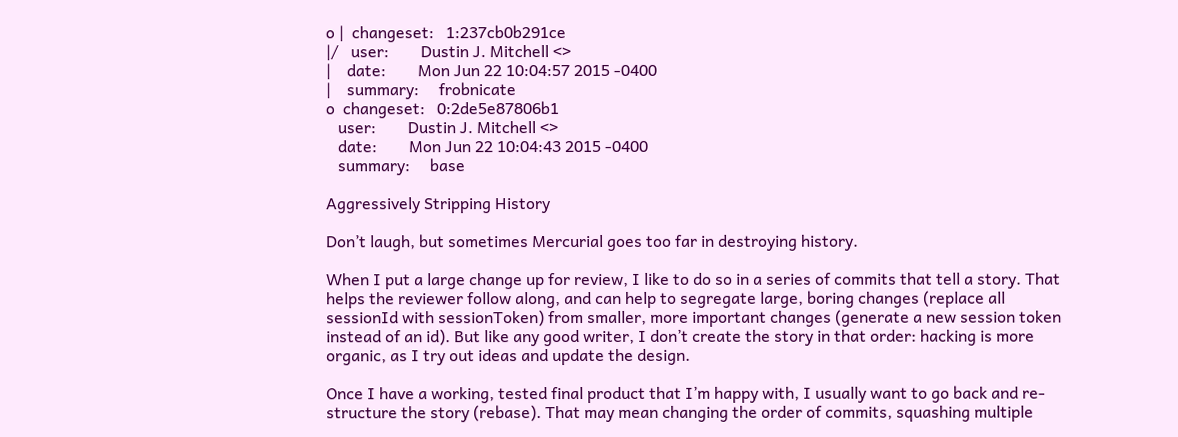o |  changeset:   1:237cb0b291ce
|/   user:        Dustin J. Mitchell <>
|    date:        Mon Jun 22 10:04:57 2015 -0400
|    summary:     frobnicate
o  changeset:   0:2de5e87806b1
   user:        Dustin J. Mitchell <>
   date:        Mon Jun 22 10:04:43 2015 -0400
   summary:     base

Aggressively Stripping History

Don’t laugh, but sometimes Mercurial goes too far in destroying history.

When I put a large change up for review, I like to do so in a series of commits that tell a story. That helps the reviewer follow along, and can help to segregate large, boring changes (replace all sessionId with sessionToken) from smaller, more important changes (generate a new session token instead of an id). But like any good writer, I don’t create the story in that order: hacking is more organic, as I try out ideas and update the design.

Once I have a working, tested final product that I’m happy with, I usually want to go back and re-structure the story (rebase). That may mean changing the order of commits, squashing multiple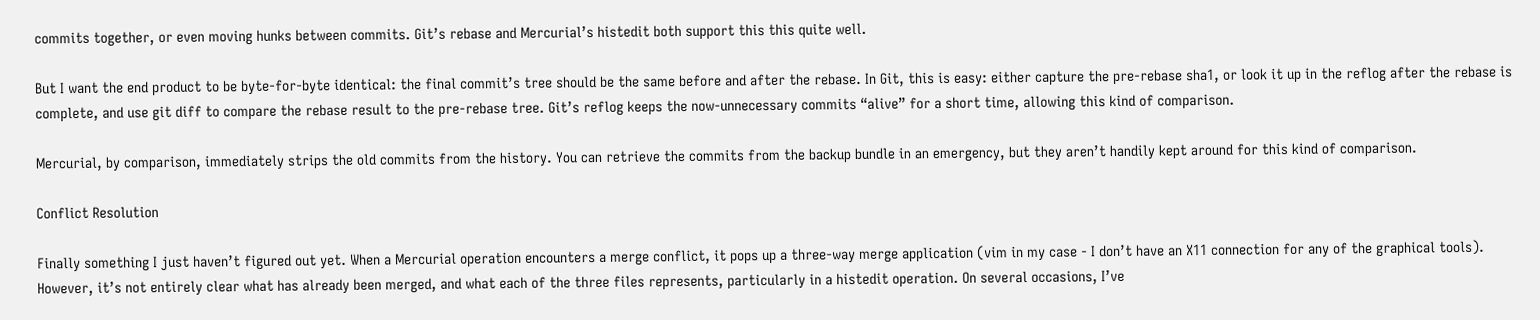commits together, or even moving hunks between commits. Git’s rebase and Mercurial’s histedit both support this this quite well.

But I want the end product to be byte-for-byte identical: the final commit’s tree should be the same before and after the rebase. In Git, this is easy: either capture the pre-rebase sha1, or look it up in the reflog after the rebase is complete, and use git diff to compare the rebase result to the pre-rebase tree. Git’s reflog keeps the now-unnecessary commits “alive” for a short time, allowing this kind of comparison.

Mercurial, by comparison, immediately strips the old commits from the history. You can retrieve the commits from the backup bundle in an emergency, but they aren’t handily kept around for this kind of comparison.

Conflict Resolution

Finally something I just haven’t figured out yet. When a Mercurial operation encounters a merge conflict, it pops up a three-way merge application (vim in my case - I don’t have an X11 connection for any of the graphical tools). However, it’s not entirely clear what has already been merged, and what each of the three files represents, particularly in a histedit operation. On several occasions, I’ve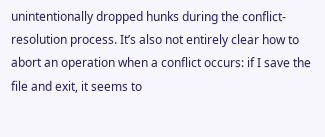unintentionally dropped hunks during the conflict-resolution process. It’s also not entirely clear how to abort an operation when a conflict occurs: if I save the file and exit, it seems to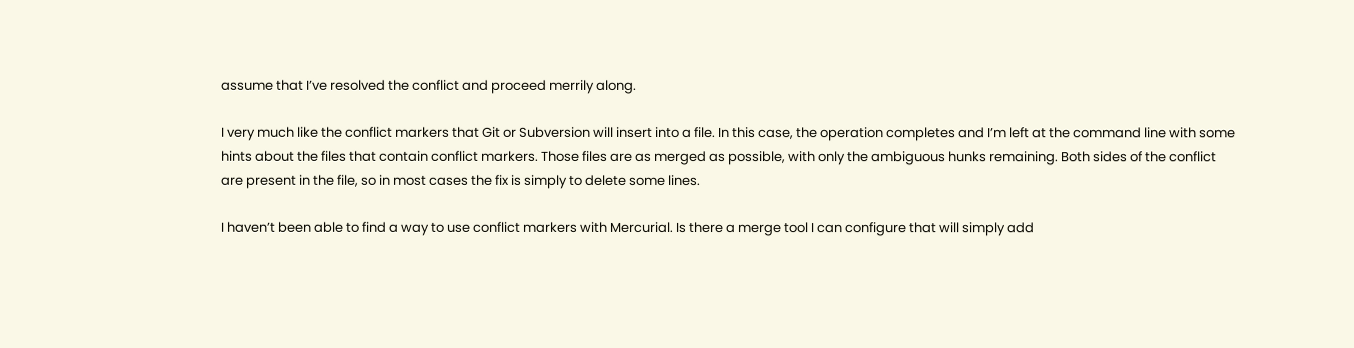assume that I’ve resolved the conflict and proceed merrily along.

I very much like the conflict markers that Git or Subversion will insert into a file. In this case, the operation completes and I’m left at the command line with some hints about the files that contain conflict markers. Those files are as merged as possible, with only the ambiguous hunks remaining. Both sides of the conflict are present in the file, so in most cases the fix is simply to delete some lines.

I haven’t been able to find a way to use conflict markers with Mercurial. Is there a merge tool I can configure that will simply add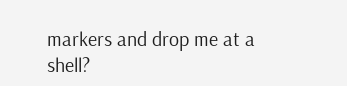markers and drop me at a shell?